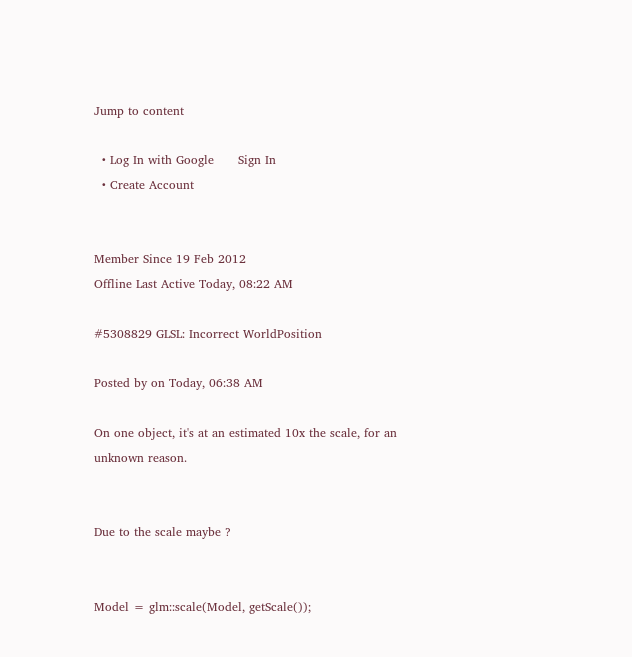Jump to content

  • Log In with Google      Sign In
  • Create Account


Member Since 19 Feb 2012
Offline Last Active Today, 08:22 AM

#5308829 GLSL: Incorrect WorldPosition

Posted by on Today, 06:38 AM

On one object, it's at an estimated 10x the scale, for an unknown reason.


Due to the scale maybe ?


Model = glm::scale(Model, getScale());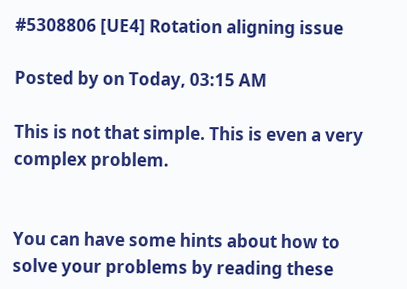#5308806 [UE4] Rotation aligning issue

Posted by on Today, 03:15 AM

This is not that simple. This is even a very complex problem.


You can have some hints about how to solve your problems by reading these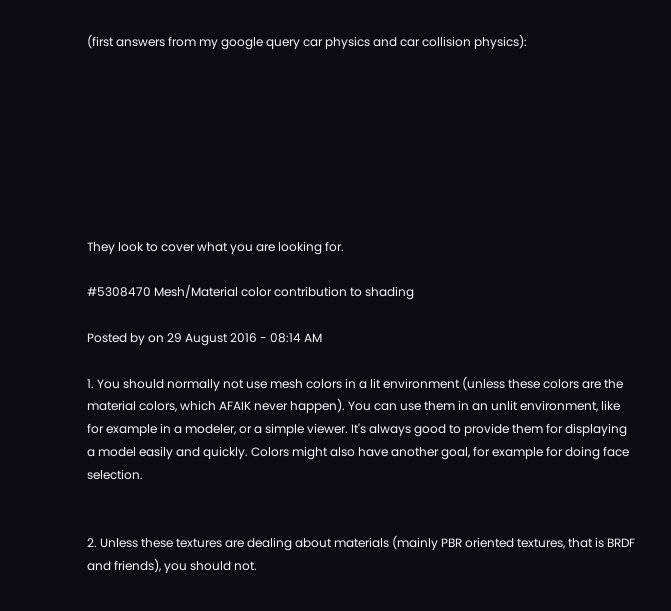(first answers from my google query car physics and car collision physics):








They look to cover what you are looking for.

#5308470 Mesh/Material color contribution to shading

Posted by on 29 August 2016 - 08:14 AM

1. You should normally not use mesh colors in a lit environment (unless these colors are the material colors, which AFAIK never happen). You can use them in an unlit environment, like for example in a modeler, or a simple viewer. It's always good to provide them for displaying a model easily and quickly. Colors might also have another goal, for example for doing face selection.


2. Unless these textures are dealing about materials (mainly PBR oriented textures, that is BRDF and friends), you should not.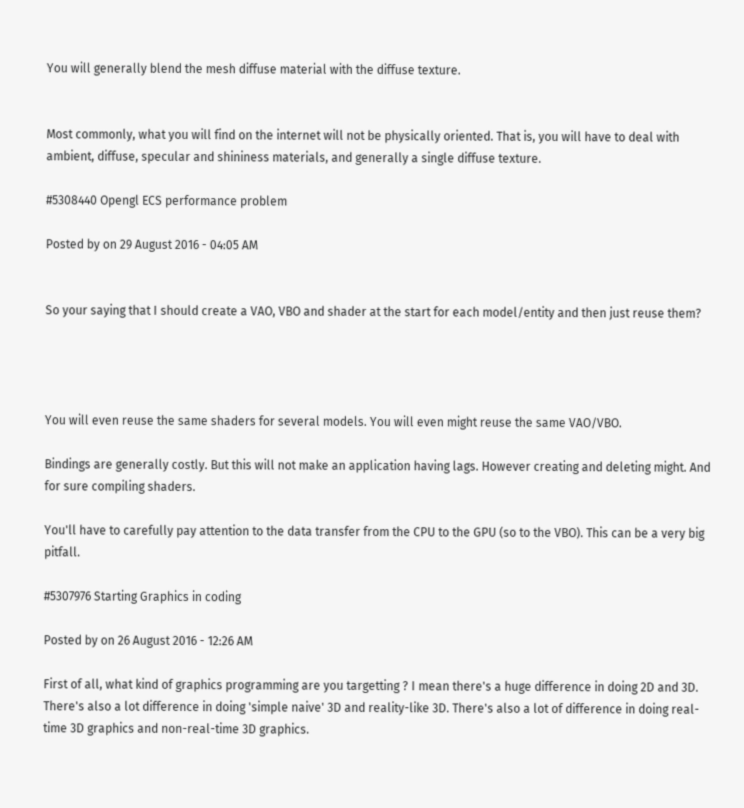You will generally blend the mesh diffuse material with the diffuse texture.


Most commonly, what you will find on the internet will not be physically oriented. That is, you will have to deal with ambient, diffuse, specular and shininess materials, and generally a single diffuse texture.

#5308440 Opengl ECS performance problem

Posted by on 29 August 2016 - 04:05 AM


So your saying that I should create a VAO, VBO and shader at the start for each model/entity and then just reuse them?




You will even reuse the same shaders for several models. You will even might reuse the same VAO/VBO.

Bindings are generally costly. But this will not make an application having lags. However creating and deleting might. And for sure compiling shaders.

You'll have to carefully pay attention to the data transfer from the CPU to the GPU (so to the VBO). This can be a very big pitfall.

#5307976 Starting Graphics in coding

Posted by on 26 August 2016 - 12:26 AM

First of all, what kind of graphics programming are you targetting ? I mean there's a huge difference in doing 2D and 3D. There's also a lot difference in doing 'simple naive' 3D and reality-like 3D. There's also a lot of difference in doing real-time 3D graphics and non-real-time 3D graphics.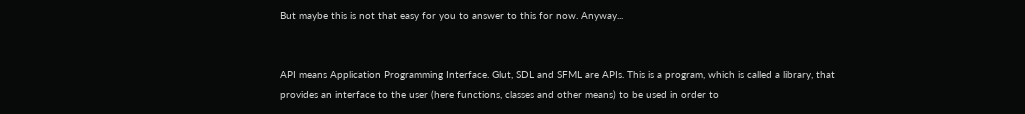But maybe this is not that easy for you to answer to this for now. Anyway...


API means Application Programming Interface. Glut, SDL and SFML are APIs. This is a program, which is called a library, that provides an interface to the user (here functions, classes and other means) to be used in order to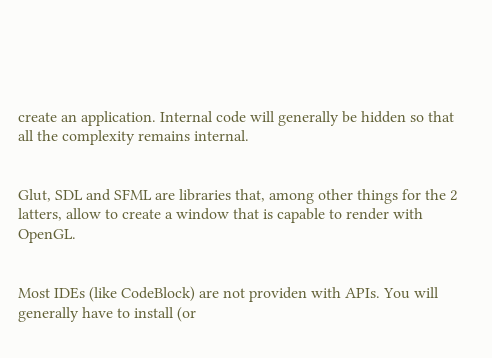create an application. Internal code will generally be hidden so that all the complexity remains internal.


Glut, SDL and SFML are libraries that, among other things for the 2 latters, allow to create a window that is capable to render with OpenGL.


Most IDEs (like CodeBlock) are not providen with APIs. You will generally have to install (or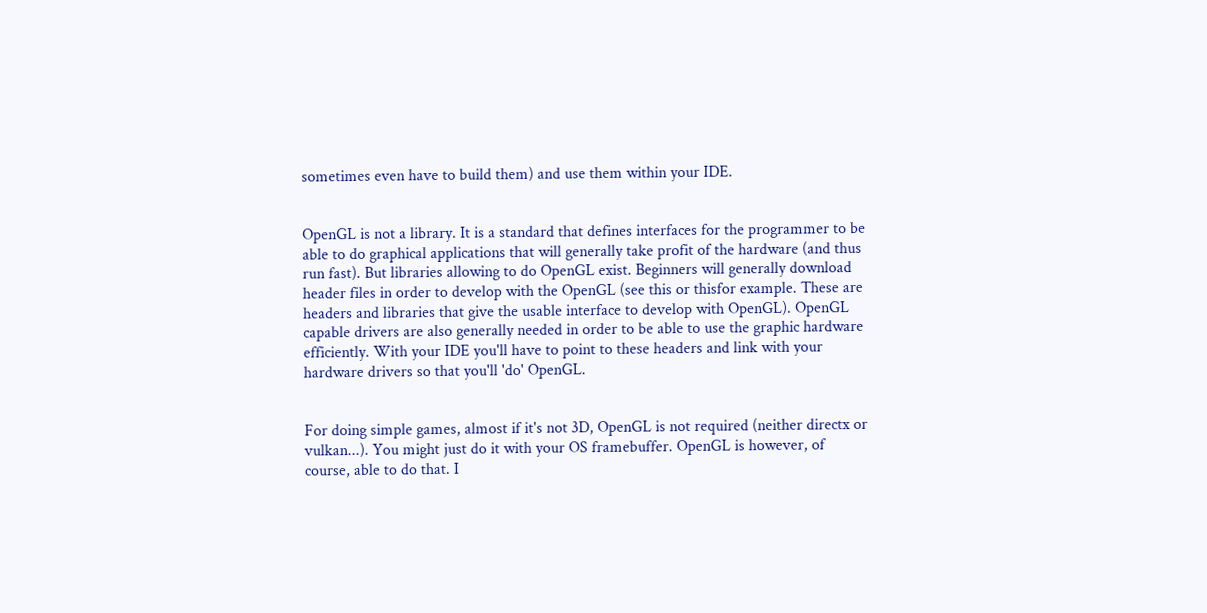sometimes even have to build them) and use them within your IDE.


OpenGL is not a library. It is a standard that defines interfaces for the programmer to be able to do graphical applications that will generally take profit of the hardware (and thus run fast). But libraries allowing to do OpenGL exist. Beginners will generally download header files in order to develop with the OpenGL (see this or thisfor example. These are headers and libraries that give the usable interface to develop with OpenGL). OpenGL capable drivers are also generally needed in order to be able to use the graphic hardware efficiently. With your IDE you'll have to point to these headers and link with your hardware drivers so that you'll 'do' OpenGL.


For doing simple games, almost if it's not 3D, OpenGL is not required (neither directx or vulkan...). You might just do it with your OS framebuffer. OpenGL is however, of course, able to do that. I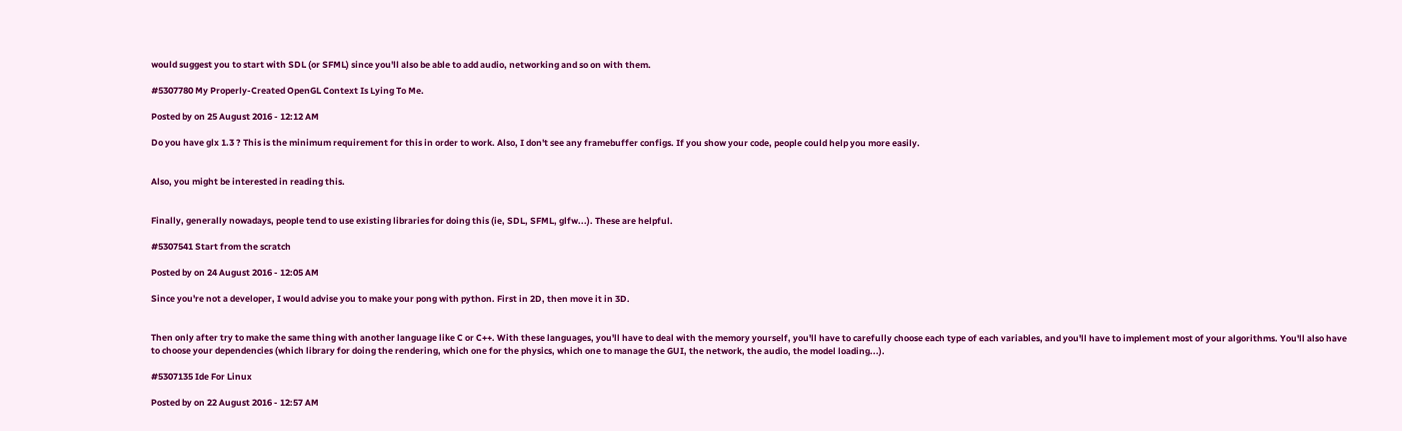would suggest you to start with SDL (or SFML) since you'll also be able to add audio, networking and so on with them.

#5307780 My Properly-Created OpenGL Context Is Lying To Me.

Posted by on 25 August 2016 - 12:12 AM

Do you have glx 1.3 ? This is the minimum requirement for this in order to work. Also, I don't see any framebuffer configs. If you show your code, people could help you more easily.


Also, you might be interested in reading this.


Finally, generally nowadays, people tend to use existing libraries for doing this (ie, SDL, SFML, glfw...). These are helpful.

#5307541 Start from the scratch

Posted by on 24 August 2016 - 12:05 AM

Since you're not a developer, I would advise you to make your pong with python. First in 2D, then move it in 3D.


Then only after try to make the same thing with another language like C or C++. With these languages, you'll have to deal with the memory yourself, you'll have to carefully choose each type of each variables, and you'll have to implement most of your algorithms. You'll also have to choose your dependencies (which library for doing the rendering, which one for the physics, which one to manage the GUI, the network, the audio, the model loading...).

#5307135 Ide For Linux

Posted by on 22 August 2016 - 12:57 AM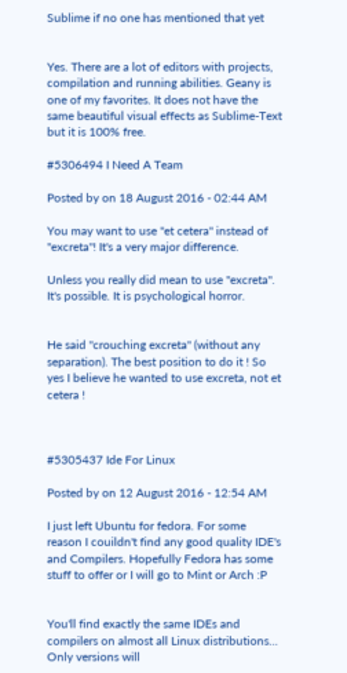Sublime if no one has mentioned that yet


Yes. There are a lot of editors with projects, compilation and running abilities. Geany is one of my favorites. It does not have the same beautiful visual effects as Sublime-Text but it is 100% free.

#5306494 I Need A Team

Posted by on 18 August 2016 - 02:44 AM

You may want to use "et cetera" instead of "excreta"! It's a very major difference.

Unless you really did mean to use "excreta". It's possible. It is psychological horror.


He said "crouching excreta" (without any separation). The best position to do it ! So yes I believe he wanted to use excreta, not et cetera !



#5305437 Ide For Linux

Posted by on 12 August 2016 - 12:54 AM

I just left Ubuntu for fedora. For some reason I couildn't find any good quality IDE's and Compilers. Hopefully Fedora has some stuff to offer or I will go to Mint or Arch :P


You'll find exactly the same IDEs and compilers on almost all Linux distributions... Only versions will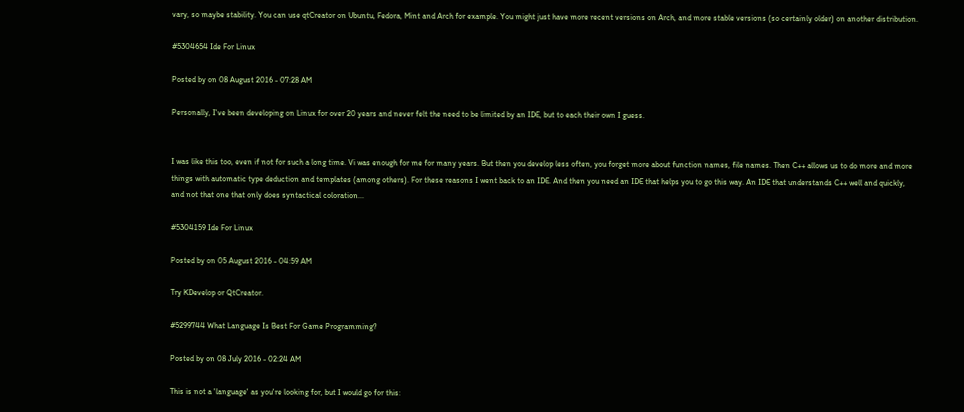vary, so maybe stability. You can use qtCreator on Ubuntu, Fedora, Mint and Arch for example. You might just have more recent versions on Arch, and more stable versions (so certainly older) on another distribution.

#5304654 Ide For Linux

Posted by on 08 August 2016 - 07:28 AM

Personally, I've been developing on Linux for over 20 years and never felt the need to be limited by an IDE, but to each their own I guess.


I was like this too, even if not for such a long time. Vi was enough for me for many years. But then you develop less often, you forget more about function names, file names. Then C++ allows us to do more and more things with automatic type deduction and templates (among others). For these reasons I went back to an IDE. And then you need an IDE that helps you to go this way. An IDE that understands C++ well and quickly, and not that one that only does syntactical coloration...

#5304159 Ide For Linux

Posted by on 05 August 2016 - 04:59 AM

Try KDevelop or QtCreator.

#5299744 What Language Is Best For Game Programming?

Posted by on 08 July 2016 - 02:24 AM

This is not a 'language' as you're looking for, but I would go for this: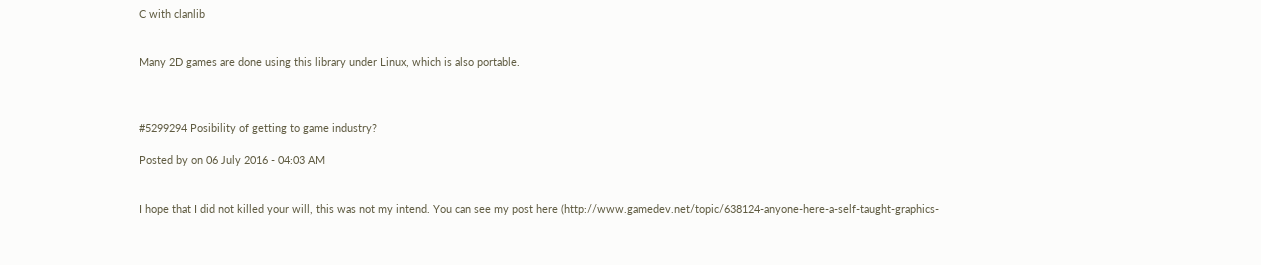C with clanlib


Many 2D games are done using this library under Linux, which is also portable.



#5299294 Posibility of getting to game industry?

Posted by on 06 July 2016 - 04:03 AM


I hope that I did not killed your will, this was not my intend. You can see my post here (http://www.gamedev.net/topic/638124-anyone-here-a-self-taught-graphics-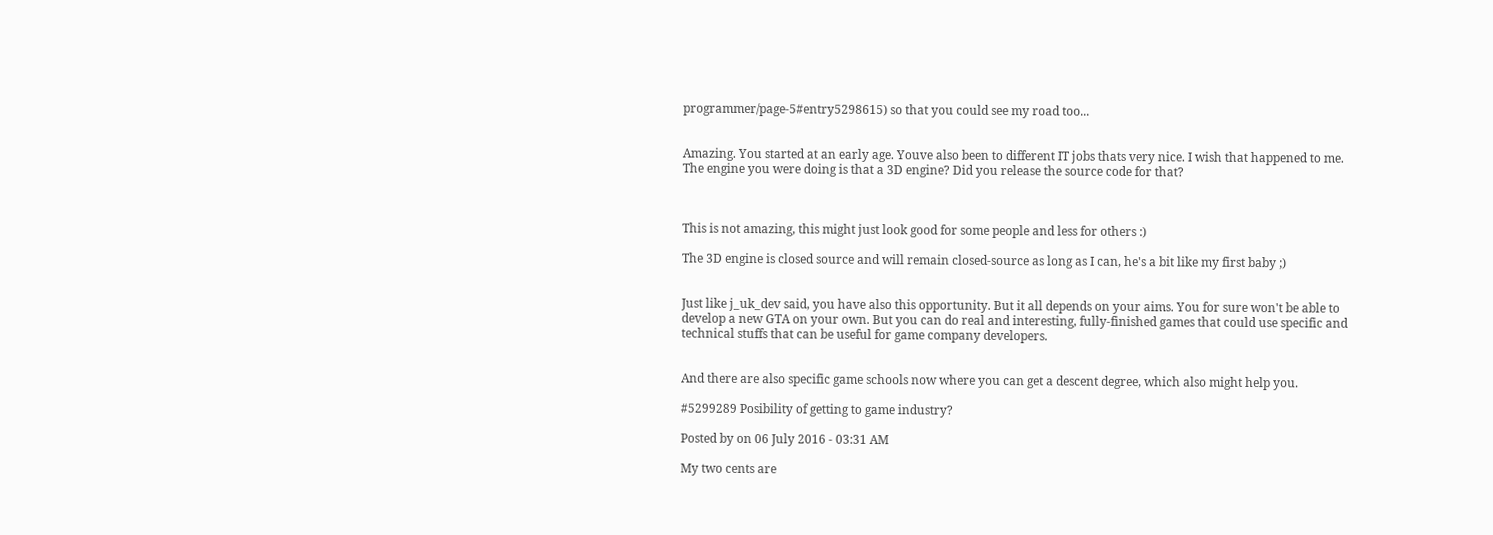programmer/page-5#entry5298615) so that you could see my road too...


Amazing. You started at an early age. Youve also been to different IT jobs thats very nice. I wish that happened to me. The engine you were doing is that a 3D engine? Did you release the source code for that?



This is not amazing, this might just look good for some people and less for others :)

The 3D engine is closed source and will remain closed-source as long as I can, he's a bit like my first baby ;)


Just like j_uk_dev said, you have also this opportunity. But it all depends on your aims. You for sure won't be able to develop a new GTA on your own. But you can do real and interesting, fully-finished games that could use specific and technical stuffs that can be useful for game company developers.


And there are also specific game schools now where you can get a descent degree, which also might help you.

#5299289 Posibility of getting to game industry?

Posted by on 06 July 2016 - 03:31 AM

My two cents are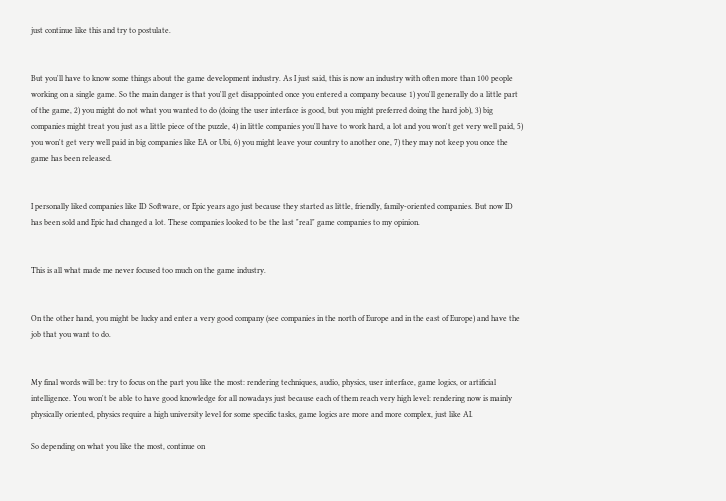just continue like this and try to postulate.


But you'll have to know some things about the game development industry. As I just said, this is now an industry with often more than 100 people working on a single game. So the main danger is that you'll get disappointed once you entered a company because 1) you'll generally do a little part of the game, 2) you might do not what you wanted to do (doing the user interface is good, but you might preferred doing the hard job), 3) big companies might treat you just as a little piece of the puzzle, 4) in little companies you'll have to work hard, a lot and you won't get very well paid, 5) you won't get very well paid in big companies like EA or Ubi, 6) you might leave your country to another one, 7) they may not keep you once the game has been released.


I personally liked companies like ID Software, or Epic years ago just because they started as little, friendly, family-oriented companies. But now ID has been sold and Epic had changed a lot. These companies looked to be the last "real" game companies to my opinion.


This is all what made me never focused too much on the game industry.


On the other hand, you might be lucky and enter a very good company (see companies in the north of Europe and in the east of Europe) and have the job that you want to do.


My final words will be: try to focus on the part you like the most: rendering techniques, audio, physics, user interface, game logics, or artificial intelligence. You won't be able to have good knowledge for all nowadays just because each of them reach very high level: rendering now is mainly physically oriented, physics require a high university level for some specific tasks, game logics are more and more complex, just like AI.

So depending on what you like the most, continue on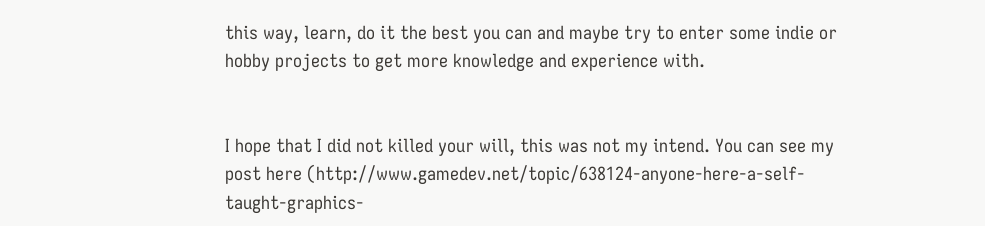this way, learn, do it the best you can and maybe try to enter some indie or hobby projects to get more knowledge and experience with.


I hope that I did not killed your will, this was not my intend. You can see my post here (http://www.gamedev.net/topic/638124-anyone-here-a-self-taught-graphics-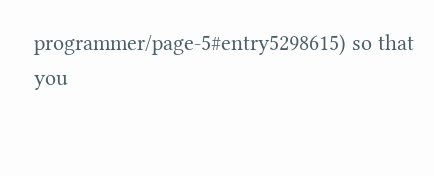programmer/page-5#entry5298615) so that you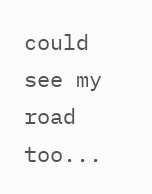could see my road too...